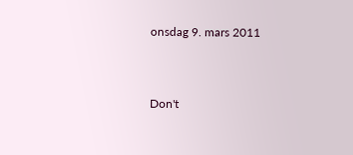onsdag 9. mars 2011


Don't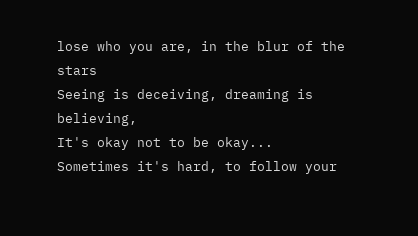lose who you are, in the blur of the stars
Seeing is deceiving, dreaming is believing,
It's okay not to be okay...
Sometimes it's hard, to follow your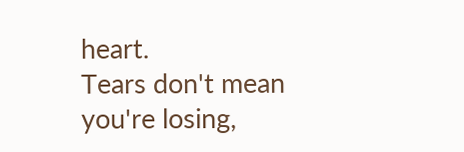heart.
Tears don't mean you're losing,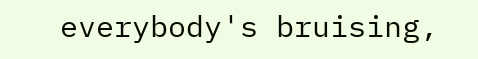everybody's bruising,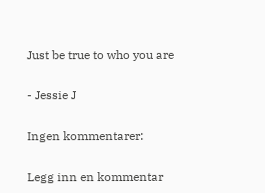Just be true to who you are

- Jessie J

Ingen kommentarer:

Legg inn en kommentar